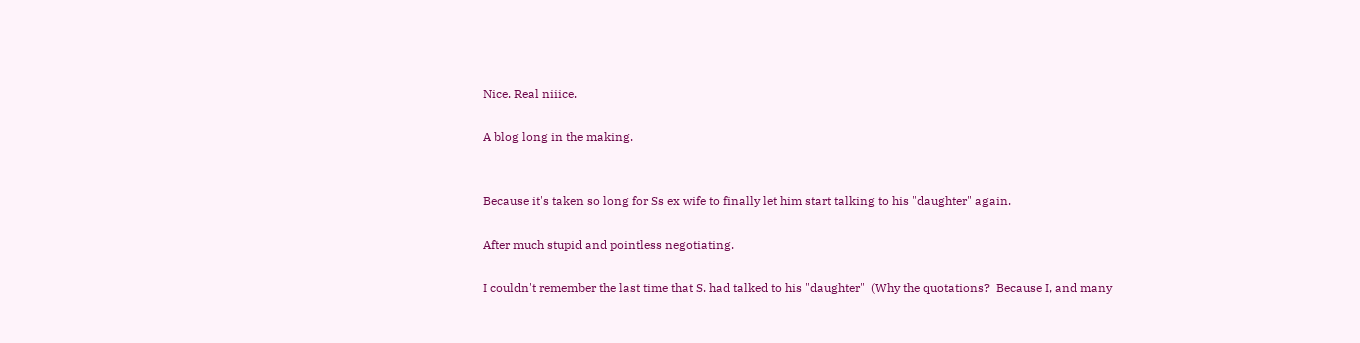Nice. Real niiice.

A blog long in the making.


Because it's taken so long for Ss ex wife to finally let him start talking to his "daughter" again.

After much stupid and pointless negotiating.

I couldn't remember the last time that S. had talked to his "daughter"  (Why the quotations?  Because I, and many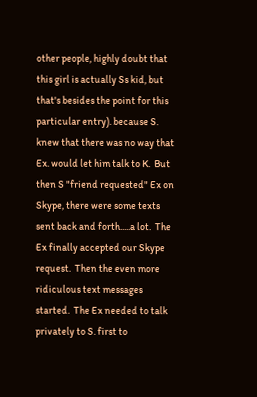other people, highly doubt that this girl is actually Ss kid, but that's besides the point for this particular entry). because S. knew that there was no way that Ex. would let him talk to K.  But then S "friend requested" Ex on Skype, there were some texts sent back and forth.....a lot.  The Ex finally accepted our Skype request.  Then the even more ridiculous text messages started.  The Ex needed to talk privately to S. first to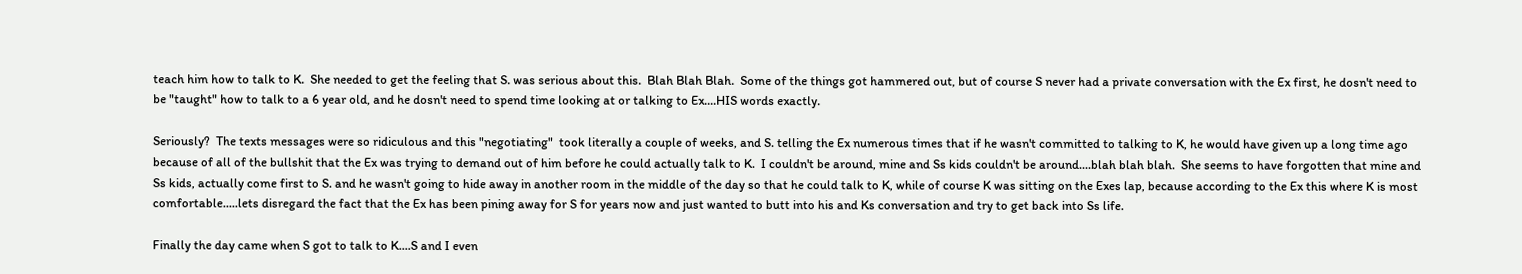teach him how to talk to K.  She needed to get the feeling that S. was serious about this.  Blah Blah Blah.  Some of the things got hammered out, but of course S never had a private conversation with the Ex first, he dosn't need to be "taught" how to talk to a 6 year old, and he dosn't need to spend time looking at or talking to Ex....HIS words exactly.

Seriously?  The texts messages were so ridiculous and this "negotiating"  took literally a couple of weeks, and S. telling the Ex numerous times that if he wasn't committed to talking to K, he would have given up a long time ago because of all of the bullshit that the Ex was trying to demand out of him before he could actually talk to K.  I couldn't be around, mine and Ss kids couldn't be around....blah blah blah.  She seems to have forgotten that mine and Ss kids, actually come first to S. and he wasn't going to hide away in another room in the middle of the day so that he could talk to K, while of course K was sitting on the Exes lap, because according to the Ex this where K is most comfortable.....lets disregard the fact that the Ex has been pining away for S for years now and just wanted to butt into his and Ks conversation and try to get back into Ss life.

Finally the day came when S got to talk to K....S and I even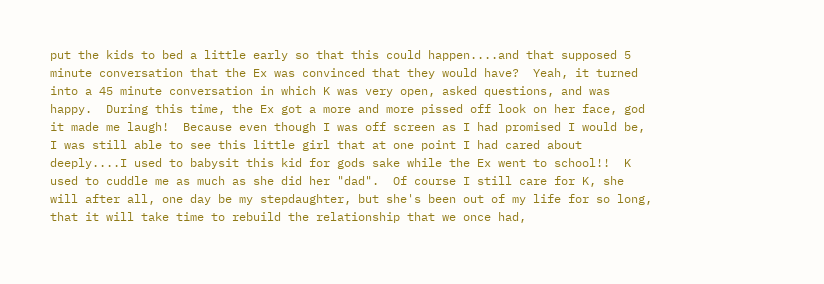put the kids to bed a little early so that this could happen....and that supposed 5 minute conversation that the Ex was convinced that they would have?  Yeah, it turned into a 45 minute conversation in which K was very open, asked questions, and was happy.  During this time, the Ex got a more and more pissed off look on her face, god it made me laugh!  Because even though I was off screen as I had promised I would be, I was still able to see this little girl that at one point I had cared about deeply....I used to babysit this kid for gods sake while the Ex went to school!!  K used to cuddle me as much as she did her "dad".  Of course I still care for K, she will after all, one day be my stepdaughter, but she's been out of my life for so long, that it will take time to rebuild the relationship that we once had,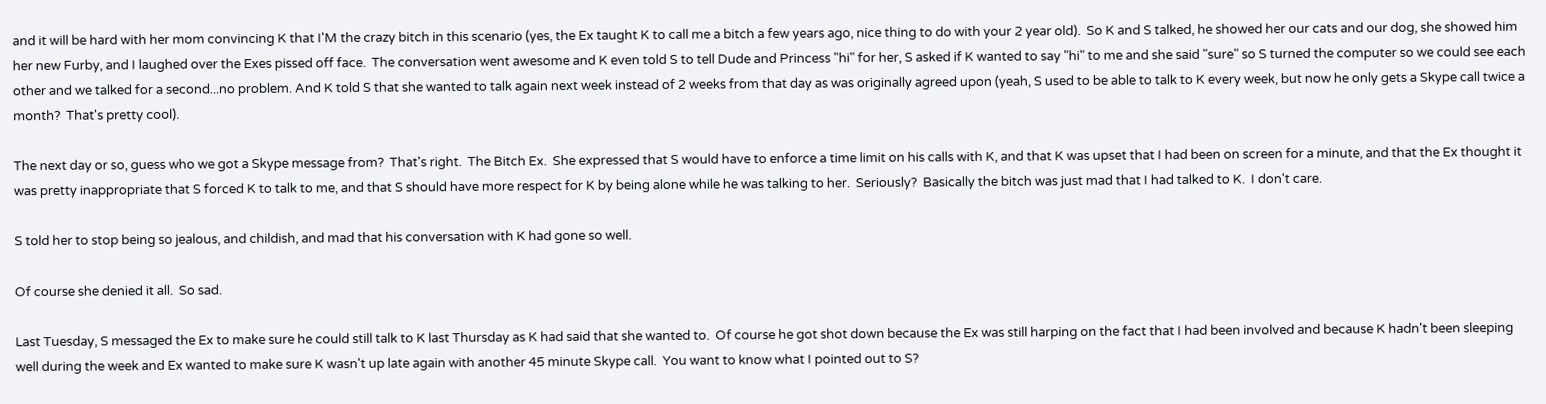and it will be hard with her mom convincing K that I'M the crazy bitch in this scenario (yes, the Ex taught K to call me a bitch a few years ago, nice thing to do with your 2 year old).  So K and S talked, he showed her our cats and our dog, she showed him her new Furby, and I laughed over the Exes pissed off face.  The conversation went awesome and K even told S to tell Dude and Princess "hi" for her, S asked if K wanted to say "hi" to me and she said "sure" so S turned the computer so we could see each other and we talked for a second...no problem. And K told S that she wanted to talk again next week instead of 2 weeks from that day as was originally agreed upon (yeah, S used to be able to talk to K every week, but now he only gets a Skype call twice a month?  That's pretty cool).

The next day or so, guess who we got a Skype message from?  That's right.  The Bitch Ex.  She expressed that S would have to enforce a time limit on his calls with K, and that K was upset that I had been on screen for a minute, and that the Ex thought it was pretty inappropriate that S forced K to talk to me, and that S should have more respect for K by being alone while he was talking to her.  Seriously?  Basically the bitch was just mad that I had talked to K.  I don't care.

S told her to stop being so jealous, and childish, and mad that his conversation with K had gone so well.

Of course she denied it all.  So sad.

Last Tuesday, S messaged the Ex to make sure he could still talk to K last Thursday as K had said that she wanted to.  Of course he got shot down because the Ex was still harping on the fact that I had been involved and because K hadn't been sleeping well during the week and Ex wanted to make sure K wasn't up late again with another 45 minute Skype call.  You want to know what I pointed out to S?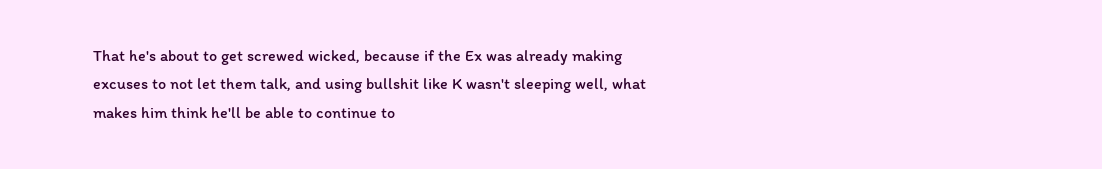That he's about to get screwed wicked, because if the Ex was already making excuses to not let them talk, and using bullshit like K wasn't sleeping well, what makes him think he'll be able to continue to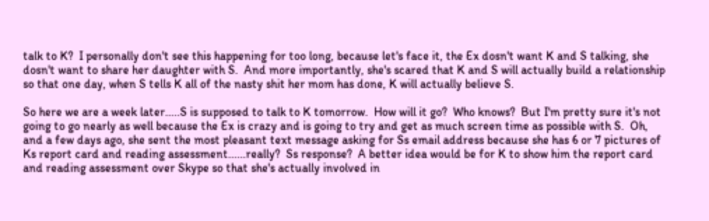talk to K?  I personally don't see this happening for too long, because let's face it, the Ex dosn't want K and S talking, she dosn't want to share her daughter with S.  And more importantly, she's scared that K and S will actually build a relationship so that one day, when S tells K all of the nasty shit her mom has done, K will actually believe S.

So here we are a week later.....S is supposed to talk to K tomorrow.  How will it go?  Who knows?  But I'm pretty sure it's not going to go nearly as well because the Ex is crazy and is going to try and get as much screen time as possible with S.  Oh, and a few days ago, she sent the most pleasant text message asking for Ss email address because she has 6 or 7 pictures of Ks report card and reading assessment......really?  Ss response?  A better idea would be for K to show him the report card and reading assessment over Skype so that she's actually involved in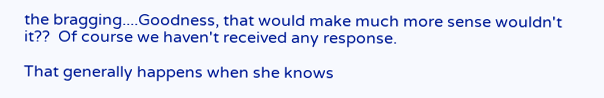the bragging....Goodness, that would make much more sense wouldn't it??  Of course we haven't received any response.

That generally happens when she knows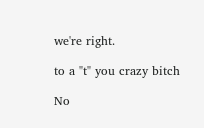we're right.

to a "t" you crazy bitch

No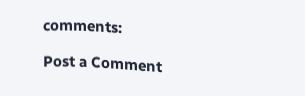comments:

Post a Comment